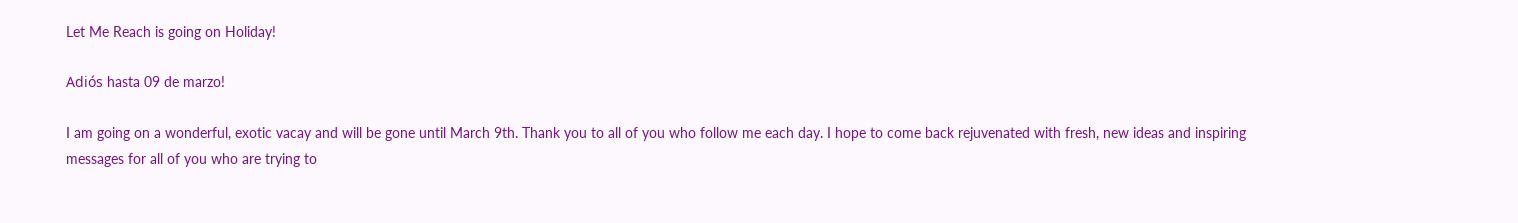Let Me Reach is going on Holiday!

Adiós hasta 09 de marzo!

I am going on a wonderful, exotic vacay and will be gone until March 9th. Thank you to all of you who follow me each day. I hope to come back rejuvenated with fresh, new ideas and inspiring messages for all of you who are trying to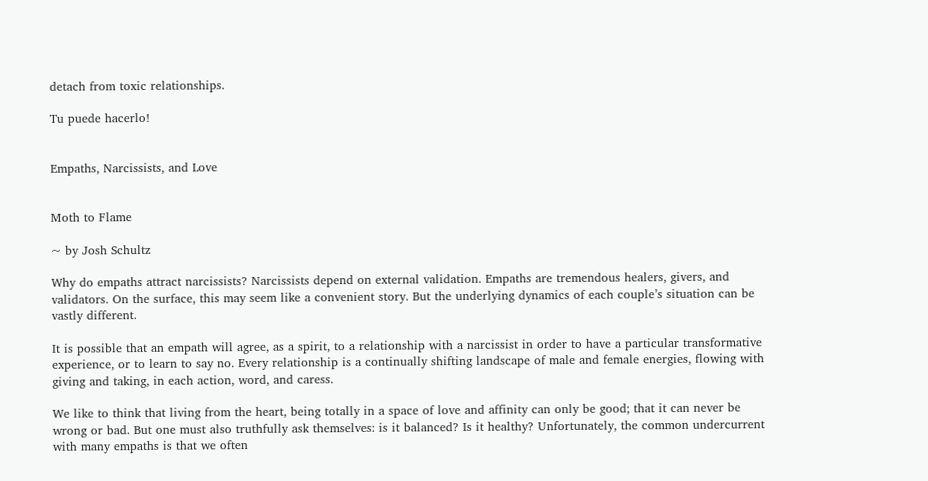detach from toxic relationships.

Tu puede hacerlo!


Empaths, Narcissists, and Love


Moth to Flame

~ by Josh Schultz

Why do empaths attract narcissists? Narcissists depend on external validation. Empaths are tremendous healers, givers, and validators. On the surface, this may seem like a convenient story. But the underlying dynamics of each couple’s situation can be vastly different.

It is possible that an empath will agree, as a spirit, to a relationship with a narcissist in order to have a particular transformative experience, or to learn to say no. Every relationship is a continually shifting landscape of male and female energies, flowing with giving and taking, in each action, word, and caress.

We like to think that living from the heart, being totally in a space of love and affinity can only be good; that it can never be wrong or bad. But one must also truthfully ask themselves: is it balanced? Is it healthy? Unfortunately, the common undercurrent with many empaths is that we often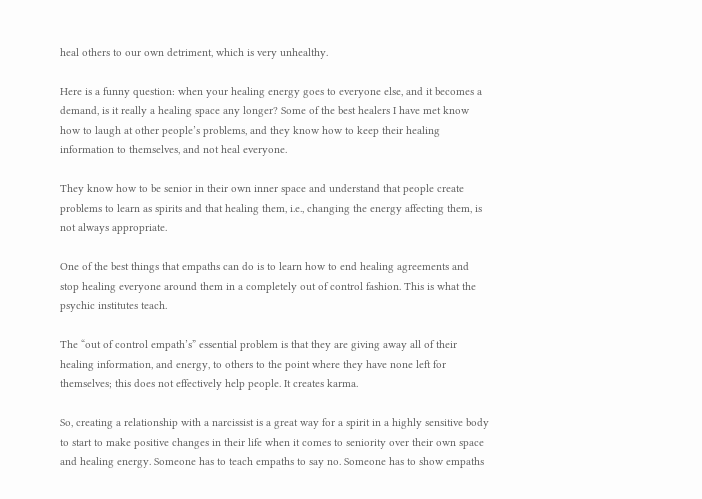heal others to our own detriment, which is very unhealthy.

Here is a funny question: when your healing energy goes to everyone else, and it becomes a demand, is it really a healing space any longer? Some of the best healers I have met know how to laugh at other people’s problems, and they know how to keep their healing information to themselves, and not heal everyone.

They know how to be senior in their own inner space and understand that people create problems to learn as spirits and that healing them, i.e., changing the energy affecting them, is not always appropriate.

One of the best things that empaths can do is to learn how to end healing agreements and stop healing everyone around them in a completely out of control fashion. This is what the psychic institutes teach.

The “out of control empath’s” essential problem is that they are giving away all of their healing information, and energy, to others to the point where they have none left for themselves; this does not effectively help people. It creates karma.

So, creating a relationship with a narcissist is a great way for a spirit in a highly sensitive body to start to make positive changes in their life when it comes to seniority over their own space and healing energy. Someone has to teach empaths to say no. Someone has to show empaths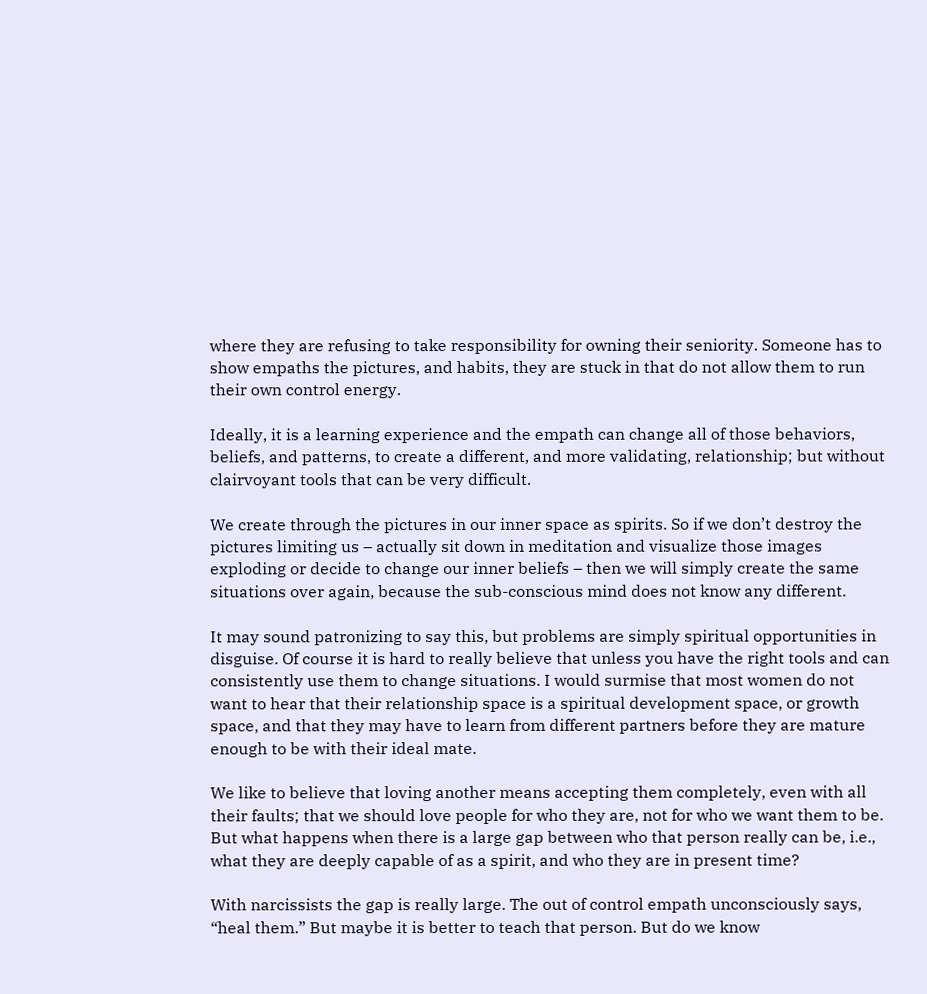where they are refusing to take responsibility for owning their seniority. Someone has to show empaths the pictures, and habits, they are stuck in that do not allow them to run their own control energy.

Ideally, it is a learning experience and the empath can change all of those behaviors, beliefs, and patterns, to create a different, and more validating, relationship; but without clairvoyant tools that can be very difficult.

We create through the pictures in our inner space as spirits. So if we don’t destroy the pictures limiting us – actually sit down in meditation and visualize those images exploding or decide to change our inner beliefs – then we will simply create the same situations over again, because the sub-conscious mind does not know any different.

It may sound patronizing to say this, but problems are simply spiritual opportunities in disguise. Of course it is hard to really believe that unless you have the right tools and can consistently use them to change situations. I would surmise that most women do not want to hear that their relationship space is a spiritual development space, or growth space, and that they may have to learn from different partners before they are mature enough to be with their ideal mate.

We like to believe that loving another means accepting them completely, even with all their faults; that we should love people for who they are, not for who we want them to be. But what happens when there is a large gap between who that person really can be, i.e., what they are deeply capable of as a spirit, and who they are in present time?

With narcissists the gap is really large. The out of control empath unconsciously says, “heal them.” But maybe it is better to teach that person. But do we know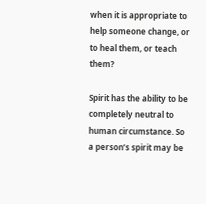when it is appropriate to help someone change, or to heal them, or teach them?

Spirit has the ability to be completely neutral to human circumstance. So a person’s spirit may be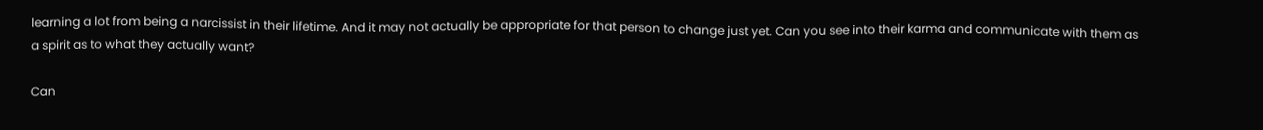learning a lot from being a narcissist in their lifetime. And it may not actually be appropriate for that person to change just yet. Can you see into their karma and communicate with them as a spirit as to what they actually want?

Can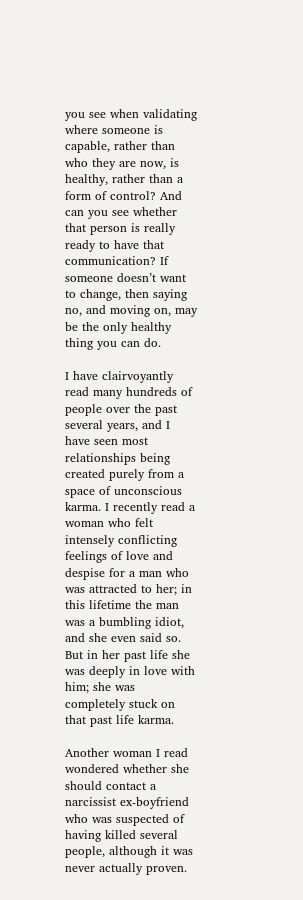you see when validating where someone is capable, rather than who they are now, is healthy, rather than a form of control? And can you see whether that person is really ready to have that communication? If someone doesn’t want to change, then saying no, and moving on, may be the only healthy thing you can do.

I have clairvoyantly read many hundreds of people over the past several years, and I have seen most relationships being created purely from a space of unconscious karma. I recently read a woman who felt intensely conflicting feelings of love and despise for a man who was attracted to her; in this lifetime the man was a bumbling idiot, and she even said so. But in her past life she was deeply in love with him; she was completely stuck on that past life karma.

Another woman I read wondered whether she should contact a narcissist ex-boyfriend who was suspected of having killed several people, although it was never actually proven.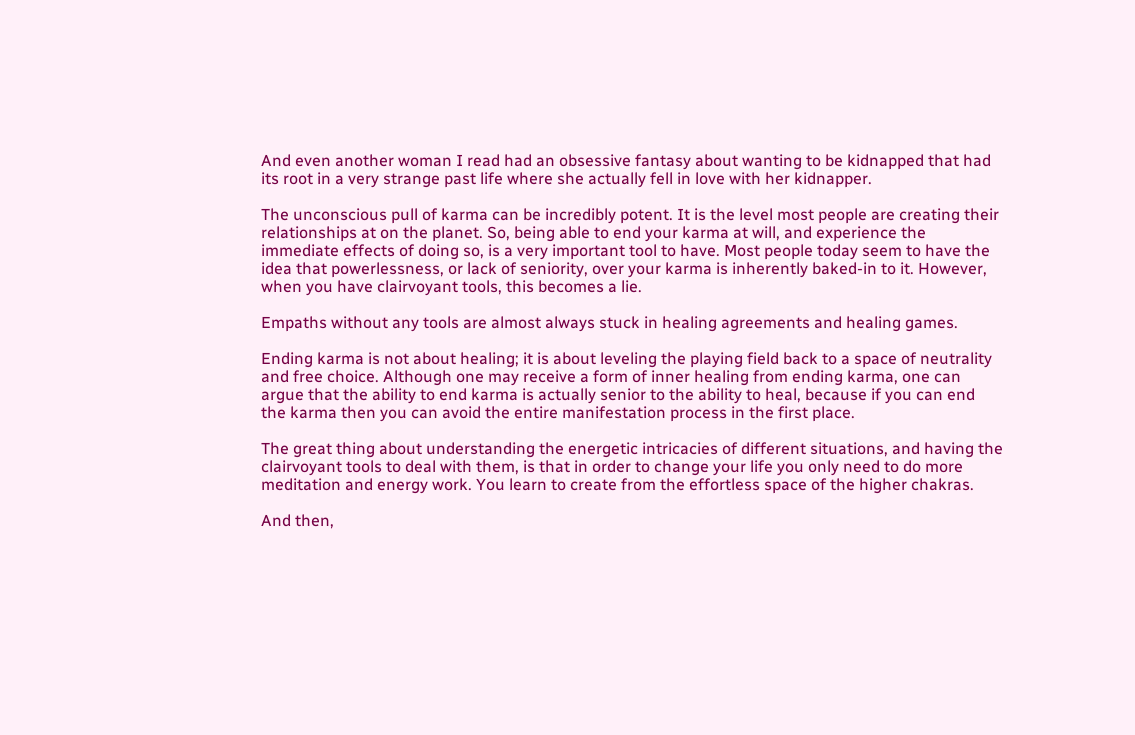And even another woman I read had an obsessive fantasy about wanting to be kidnapped that had its root in a very strange past life where she actually fell in love with her kidnapper.

The unconscious pull of karma can be incredibly potent. It is the level most people are creating their relationships at on the planet. So, being able to end your karma at will, and experience the immediate effects of doing so, is a very important tool to have. Most people today seem to have the idea that powerlessness, or lack of seniority, over your karma is inherently baked-in to it. However, when you have clairvoyant tools, this becomes a lie.

Empaths without any tools are almost always stuck in healing agreements and healing games.

Ending karma is not about healing; it is about leveling the playing field back to a space of neutrality and free choice. Although one may receive a form of inner healing from ending karma, one can argue that the ability to end karma is actually senior to the ability to heal, because if you can end the karma then you can avoid the entire manifestation process in the first place.

The great thing about understanding the energetic intricacies of different situations, and having the clairvoyant tools to deal with them, is that in order to change your life you only need to do more meditation and energy work. You learn to create from the effortless space of the higher chakras.

And then,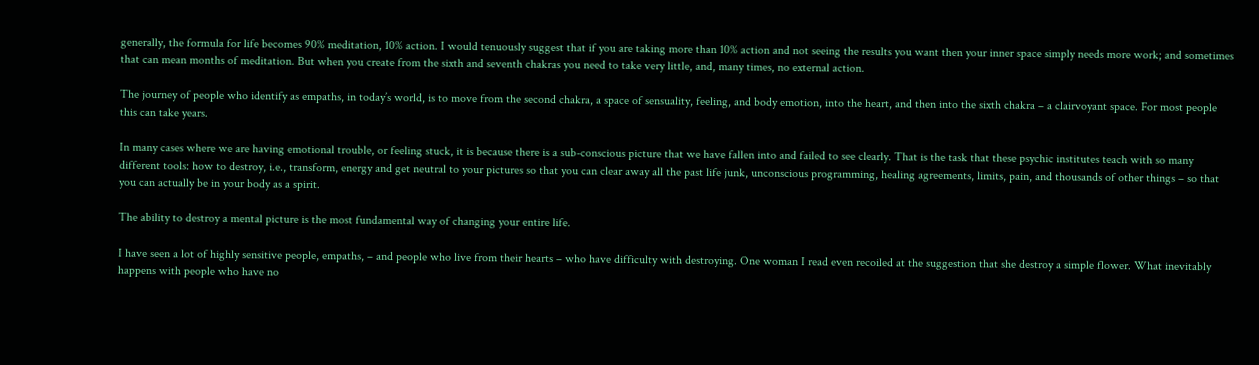generally, the formula for life becomes 90% meditation, 10% action. I would tenuously suggest that if you are taking more than 10% action and not seeing the results you want then your inner space simply needs more work; and sometimes that can mean months of meditation. But when you create from the sixth and seventh chakras you need to take very little, and, many times, no external action.

The journey of people who identify as empaths, in today’s world, is to move from the second chakra, a space of sensuality, feeling, and body emotion, into the heart, and then into the sixth chakra – a clairvoyant space. For most people this can take years.

In many cases where we are having emotional trouble, or feeling stuck, it is because there is a sub-conscious picture that we have fallen into and failed to see clearly. That is the task that these psychic institutes teach with so many different tools: how to destroy, i.e., transform, energy and get neutral to your pictures so that you can clear away all the past life junk, unconscious programming, healing agreements, limits, pain, and thousands of other things – so that you can actually be in your body as a spirit.

The ability to destroy a mental picture is the most fundamental way of changing your entire life.

I have seen a lot of highly sensitive people, empaths, – and people who live from their hearts – who have difficulty with destroying. One woman I read even recoiled at the suggestion that she destroy a simple flower. What inevitably happens with people who have no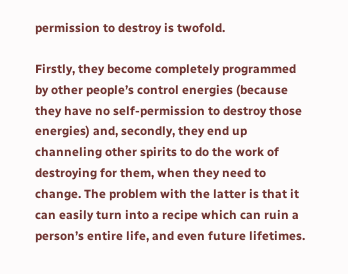permission to destroy is twofold.

Firstly, they become completely programmed by other people’s control energies (because they have no self-permission to destroy those energies) and, secondly, they end up channeling other spirits to do the work of destroying for them, when they need to change. The problem with the latter is that it can easily turn into a recipe which can ruin a person’s entire life, and even future lifetimes.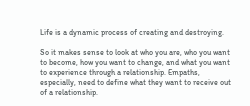Life is a dynamic process of creating and destroying.

So it makes sense to look at who you are, who you want to become, how you want to change, and what you want to experience through a relationship. Empaths, especially, need to define what they want to receive out of a relationship.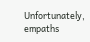Unfortunately, empaths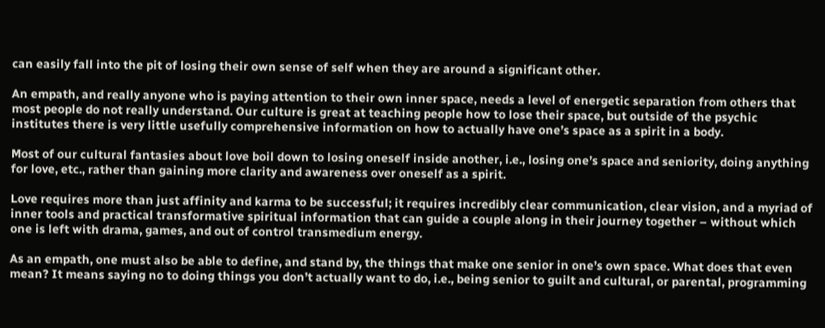can easily fall into the pit of losing their own sense of self when they are around a significant other.

An empath, and really anyone who is paying attention to their own inner space, needs a level of energetic separation from others that most people do not really understand. Our culture is great at teaching people how to lose their space, but outside of the psychic institutes there is very little usefully comprehensive information on how to actually have one’s space as a spirit in a body.

Most of our cultural fantasies about love boil down to losing oneself inside another, i.e., losing one’s space and seniority, doing anything for love, etc., rather than gaining more clarity and awareness over oneself as a spirit.

Love requires more than just affinity and karma to be successful; it requires incredibly clear communication, clear vision, and a myriad of inner tools and practical transformative spiritual information that can guide a couple along in their journey together – without which one is left with drama, games, and out of control transmedium energy.

As an empath, one must also be able to define, and stand by, the things that make one senior in one’s own space. What does that even mean? It means saying no to doing things you don’t actually want to do, i.e., being senior to guilt and cultural, or parental, programming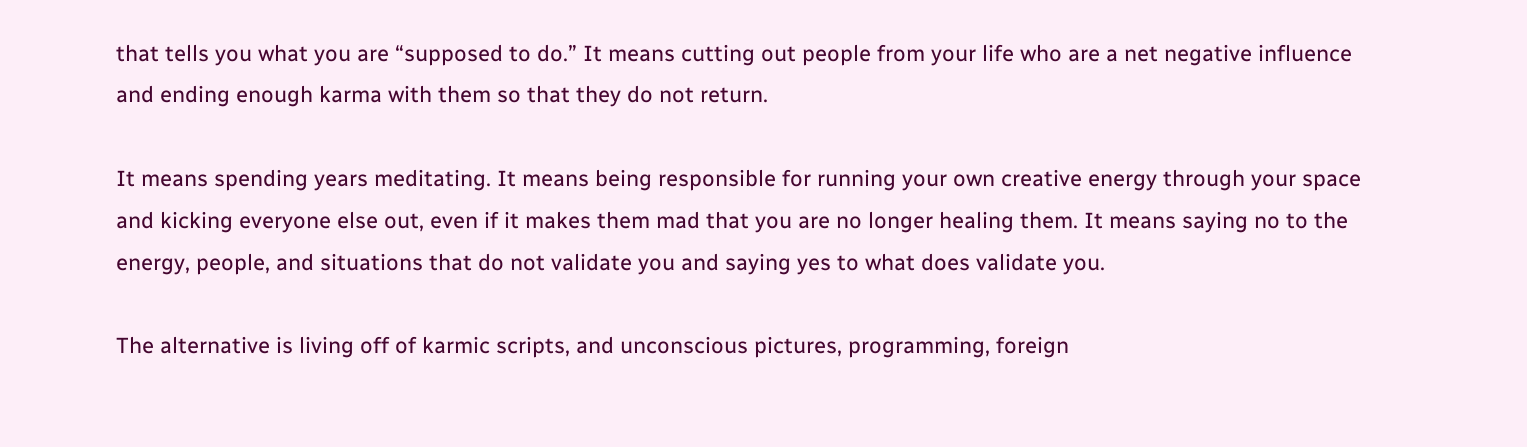that tells you what you are “supposed to do.” It means cutting out people from your life who are a net negative influence and ending enough karma with them so that they do not return.

It means spending years meditating. It means being responsible for running your own creative energy through your space and kicking everyone else out, even if it makes them mad that you are no longer healing them. It means saying no to the energy, people, and situations that do not validate you and saying yes to what does validate you.

The alternative is living off of karmic scripts, and unconscious pictures, programming, foreign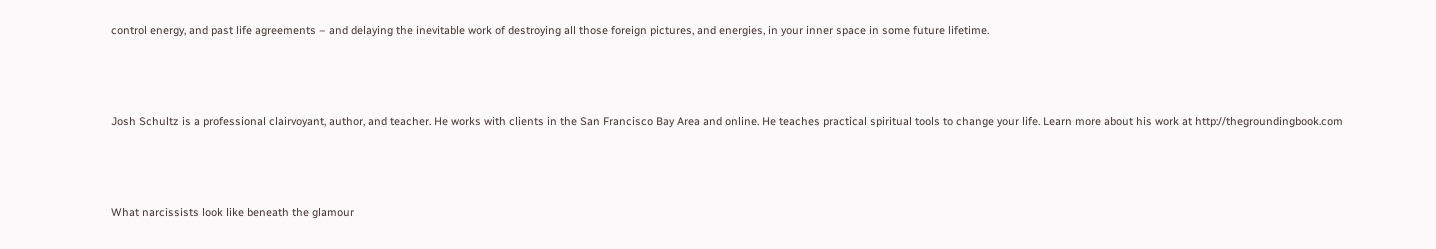control energy, and past life agreements – and delaying the inevitable work of destroying all those foreign pictures, and energies, in your inner space in some future lifetime.



Josh Schultz is a professional clairvoyant, author, and teacher. He works with clients in the San Francisco Bay Area and online. He teaches practical spiritual tools to change your life. Learn more about his work at http://thegroundingbook.com



What narcissists look like beneath the glamour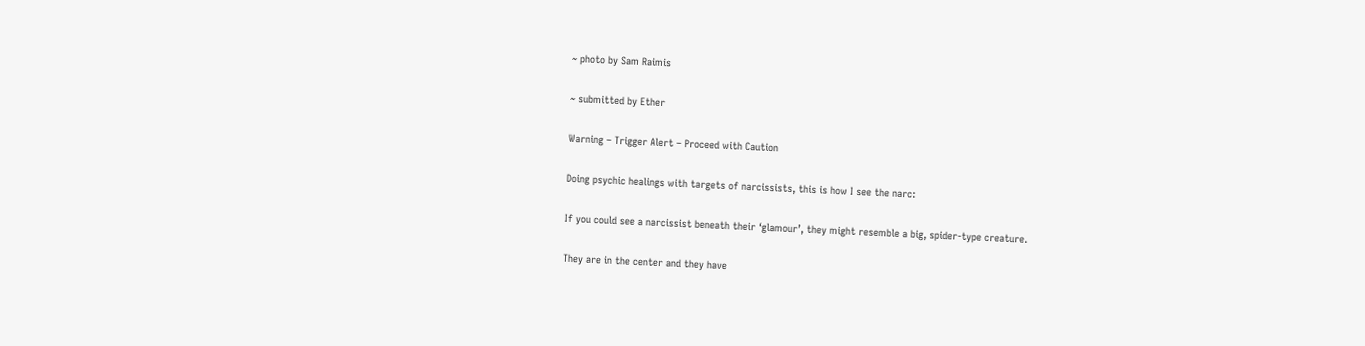~ photo by Sam Raimis

~ submitted by Ether

Warning – Trigger Alert – Proceed with Caution

Doing psychic healings with targets of narcissists, this is how I see the narc:

If you could see a narcissist beneath their ‘glamour’, they might resemble a big, spider-type creature.

They are in the center and they have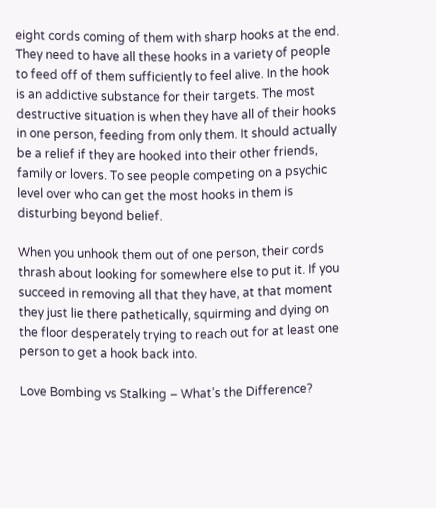eight cords coming of them with sharp hooks at the end. They need to have all these hooks in a variety of people to feed off of them sufficiently to feel alive. In the hook is an addictive substance for their targets. The most destructive situation is when they have all of their hooks in one person, feeding from only them. It should actually be a relief if they are hooked into their other friends, family or lovers. To see people competing on a psychic level over who can get the most hooks in them is disturbing beyond belief.

When you unhook them out of one person, their cords thrash about looking for somewhere else to put it. If you succeed in removing all that they have, at that moment they just lie there pathetically, squirming and dying on the floor desperately trying to reach out for at least one person to get a hook back into.

Love Bombing vs Stalking – What’s the Difference?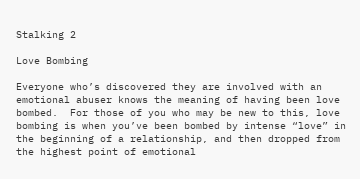Stalking 2

Love Bombing

Everyone who’s discovered they are involved with an emotional abuser knows the meaning of having been love bombed.  For those of you who may be new to this, love bombing is when you’ve been bombed by intense “love” in the beginning of a relationship, and then dropped from the highest point of emotional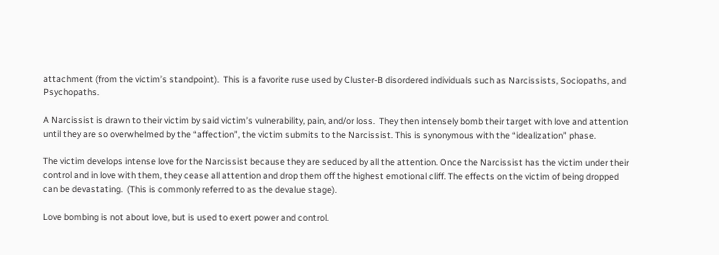attachment (from the victim’s standpoint).  This is a favorite ruse used by Cluster-B disordered individuals such as Narcissists, Sociopaths, and Psychopaths.

A Narcissist is drawn to their victim by said victim’s vulnerability, pain, and/or loss.  They then intensely bomb their target with love and attention until they are so overwhelmed by the “affection”, the victim submits to the Narcissist. This is synonymous with the “idealization” phase.

The victim develops intense love for the Narcissist because they are seduced by all the attention. Once the Narcissist has the victim under their control and in love with them, they cease all attention and drop them off the highest emotional cliff. The effects on the victim of being dropped can be devastating.  (This is commonly referred to as the devalue stage).

Love bombing is not about love, but is used to exert power and control.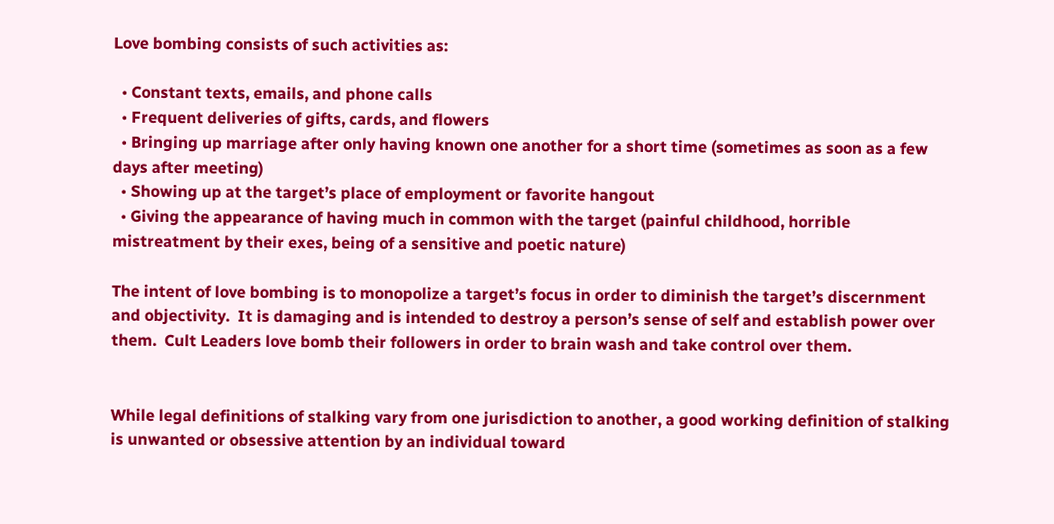Love bombing consists of such activities as:

  • Constant texts, emails, and phone calls
  • Frequent deliveries of gifts, cards, and flowers
  • Bringing up marriage after only having known one another for a short time (sometimes as soon as a few days after meeting)
  • Showing up at the target’s place of employment or favorite hangout
  • Giving the appearance of having much in common with the target (painful childhood, horrible mistreatment by their exes, being of a sensitive and poetic nature)

The intent of love bombing is to monopolize a target’s focus in order to diminish the target’s discernment and objectivity.  It is damaging and is intended to destroy a person’s sense of self and establish power over them.  Cult Leaders love bomb their followers in order to brain wash and take control over them.


While legal definitions of stalking vary from one jurisdiction to another, a good working definition of stalking is unwanted or obsessive attention by an individual toward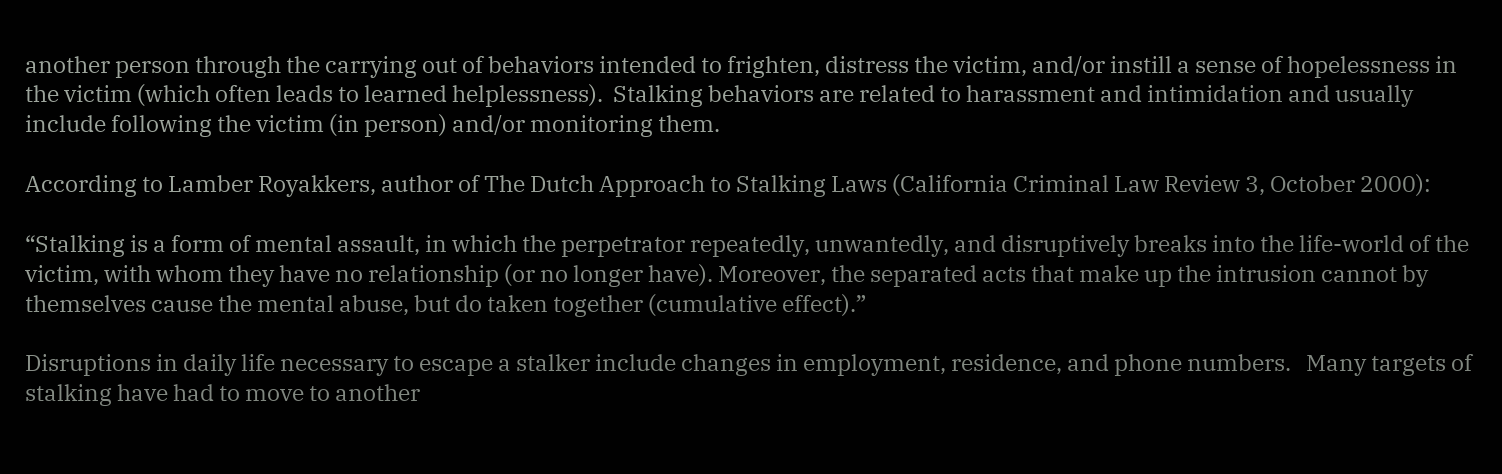another person through the carrying out of behaviors intended to frighten, distress the victim, and/or instill a sense of hopelessness in the victim (which often leads to learned helplessness).  Stalking behaviors are related to harassment and intimidation and usually include following the victim (in person) and/or monitoring them.

According to Lamber Royakkers, author of The Dutch Approach to Stalking Laws (California Criminal Law Review 3, October 2000):

“Stalking is a form of mental assault, in which the perpetrator repeatedly, unwantedly, and disruptively breaks into the life-world of the victim, with whom they have no relationship (or no longer have). Moreover, the separated acts that make up the intrusion cannot by themselves cause the mental abuse, but do taken together (cumulative effect).”

Disruptions in daily life necessary to escape a stalker include changes in employment, residence, and phone numbers.   Many targets of stalking have had to move to another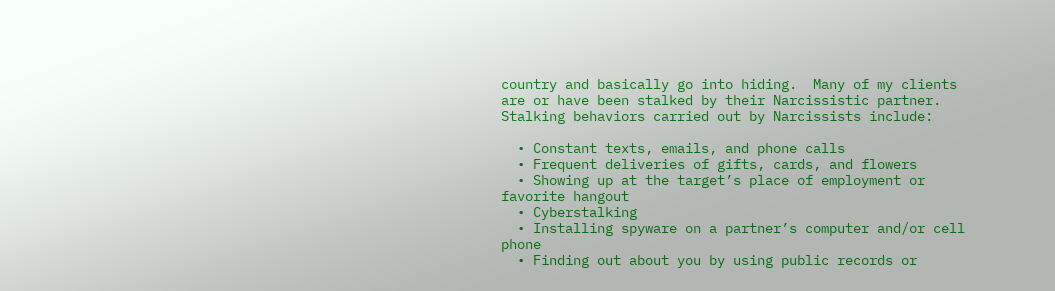country and basically go into hiding.  Many of my clients are or have been stalked by their Narcissistic partner.  Stalking behaviors carried out by Narcissists include:

  • Constant texts, emails, and phone calls
  • Frequent deliveries of gifts, cards, and flowers
  • Showing up at the target’s place of employment or favorite hangout
  • Cyberstalking
  • Installing spyware on a partner’s computer and/or cell phone
  • Finding out about you by using public records or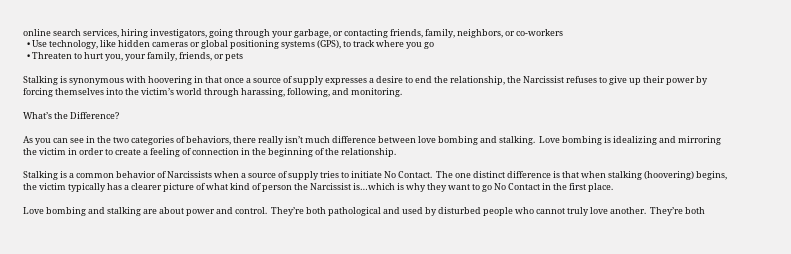online search services, hiring investigators, going through your garbage, or contacting friends, family, neighbors, or co-workers
  • Use technology, like hidden cameras or global positioning systems (GPS), to track where you go
  • Threaten to hurt you, your family, friends, or pets

Stalking is synonymous with hoovering in that once a source of supply expresses a desire to end the relationship, the Narcissist refuses to give up their power by forcing themselves into the victim’s world through harassing, following, and monitoring.

What’s the Difference?

As you can see in the two categories of behaviors, there really isn’t much difference between love bombing and stalking.  Love bombing is idealizing and mirroring the victim in order to create a feeling of connection in the beginning of the relationship.

Stalking is a common behavior of Narcissists when a source of supply tries to initiate No Contact.  The one distinct difference is that when stalking (hoovering) begins, the victim typically has a clearer picture of what kind of person the Narcissist is…which is why they want to go No Contact in the first place.

Love bombing and stalking are about power and control.  They’re both pathological and used by disturbed people who cannot truly love another.  They’re both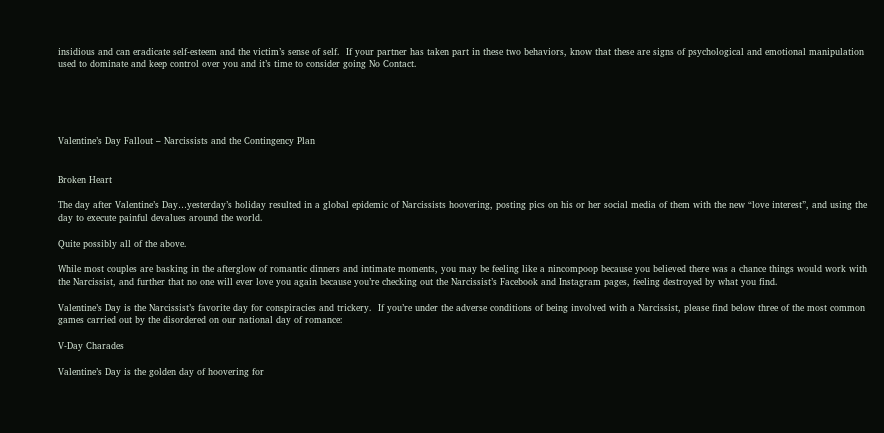insidious and can eradicate self-esteem and the victim’s sense of self.  If your partner has taken part in these two behaviors, know that these are signs of psychological and emotional manipulation used to dominate and keep control over you and it’s time to consider going No Contact.





Valentine’s Day Fallout – Narcissists and the Contingency Plan


Broken Heart

The day after Valentine’s Day…yesterday’s holiday resulted in a global epidemic of Narcissists hoovering, posting pics on his or her social media of them with the new “love interest”, and using the day to execute painful devalues around the world.

Quite possibly all of the above.

While most couples are basking in the afterglow of romantic dinners and intimate moments, you may be feeling like a nincompoop because you believed there was a chance things would work with the Narcissist, and further that no one will ever love you again because you’re checking out the Narcissist’s Facebook and Instagram pages, feeling destroyed by what you find.

Valentine’s Day is the Narcissist’s favorite day for conspiracies and trickery.  If you’re under the adverse conditions of being involved with a Narcissist, please find below three of the most common games carried out by the disordered on our national day of romance:

V-Day Charades

Valentine’s Day is the golden day of hoovering for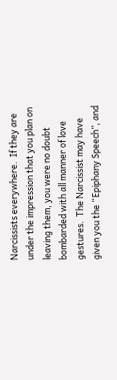Narcissists everywhere.  If they are under the impression that you plan on leaving them, you were no doubt bombarded with all manner of love gestures.  The Narcissist may have given you the “Epiphany Speech”, and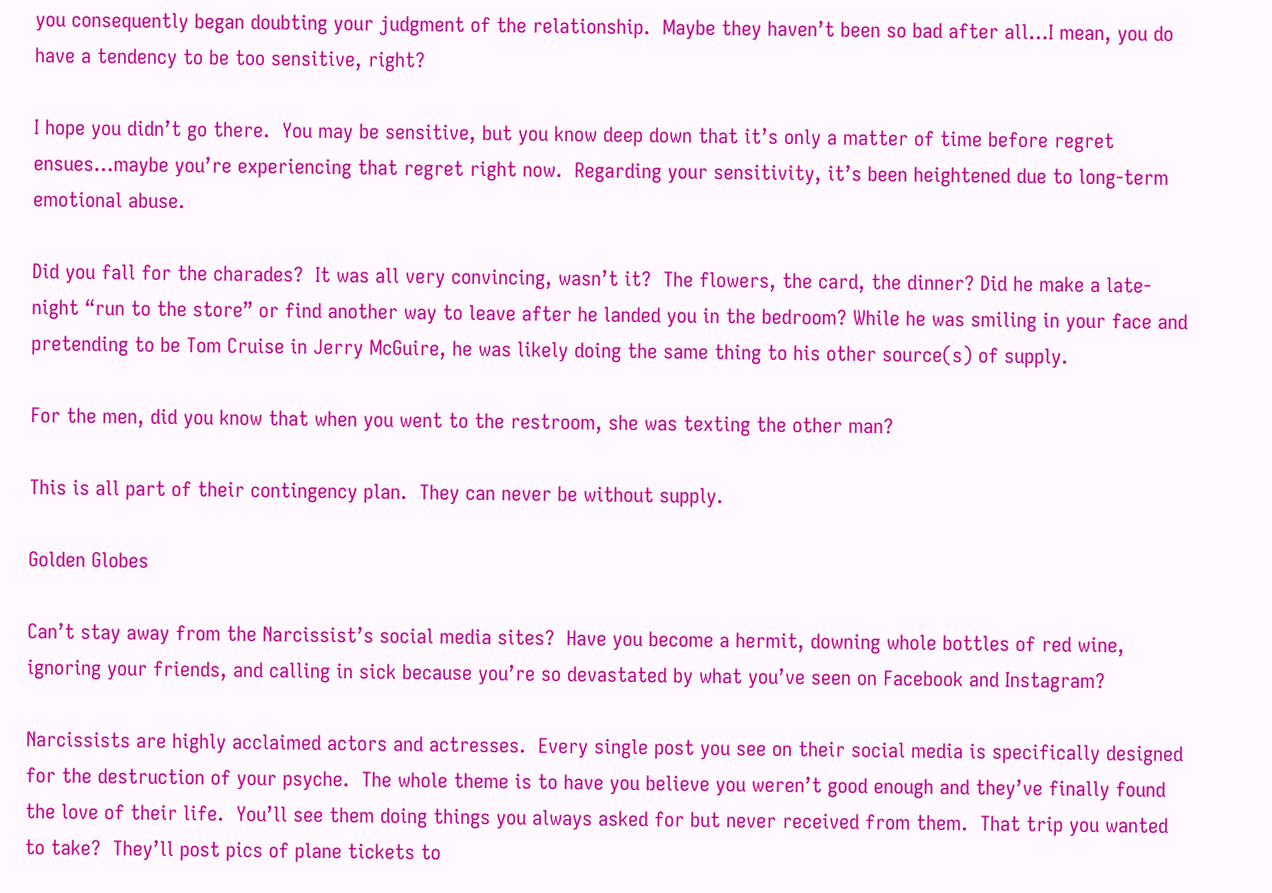you consequently began doubting your judgment of the relationship.  Maybe they haven’t been so bad after all…I mean, you do have a tendency to be too sensitive, right?

I hope you didn’t go there.  You may be sensitive, but you know deep down that it’s only a matter of time before regret ensues…maybe you’re experiencing that regret right now.  Regarding your sensitivity, it’s been heightened due to long-term emotional abuse.

Did you fall for the charades?  It was all very convincing, wasn’t it?  The flowers, the card, the dinner? Did he make a late-night “run to the store” or find another way to leave after he landed you in the bedroom? While he was smiling in your face and pretending to be Tom Cruise in Jerry McGuire, he was likely doing the same thing to his other source(s) of supply.

For the men, did you know that when you went to the restroom, she was texting the other man?

This is all part of their contingency plan.  They can never be without supply.

Golden Globes

Can’t stay away from the Narcissist’s social media sites?  Have you become a hermit, downing whole bottles of red wine, ignoring your friends, and calling in sick because you’re so devastated by what you’ve seen on Facebook and Instagram?

Narcissists are highly acclaimed actors and actresses.  Every single post you see on their social media is specifically designed for the destruction of your psyche.  The whole theme is to have you believe you weren’t good enough and they’ve finally found the love of their life.  You’ll see them doing things you always asked for but never received from them.  That trip you wanted to take?  They’ll post pics of plane tickets to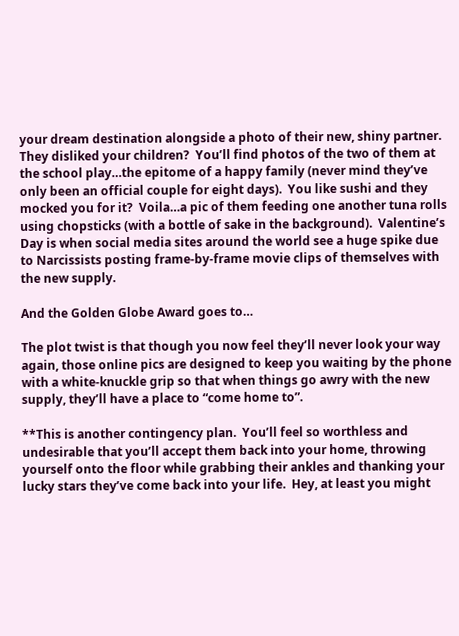your dream destination alongside a photo of their new, shiny partner.  They disliked your children?  You’ll find photos of the two of them at the school play…the epitome of a happy family (never mind they’ve only been an official couple for eight days).  You like sushi and they mocked you for it?  Voila…a pic of them feeding one another tuna rolls using chopsticks (with a bottle of sake in the background).  Valentine’s Day is when social media sites around the world see a huge spike due to Narcissists posting frame-by-frame movie clips of themselves with the new supply.

And the Golden Globe Award goes to…

The plot twist is that though you now feel they’ll never look your way again, those online pics are designed to keep you waiting by the phone with a white-knuckle grip so that when things go awry with the new supply, they’ll have a place to “come home to”.

**This is another contingency plan.  You’ll feel so worthless and undesirable that you’ll accept them back into your home, throwing yourself onto the floor while grabbing their ankles and thanking your lucky stars they’ve come back into your life.  Hey, at least you might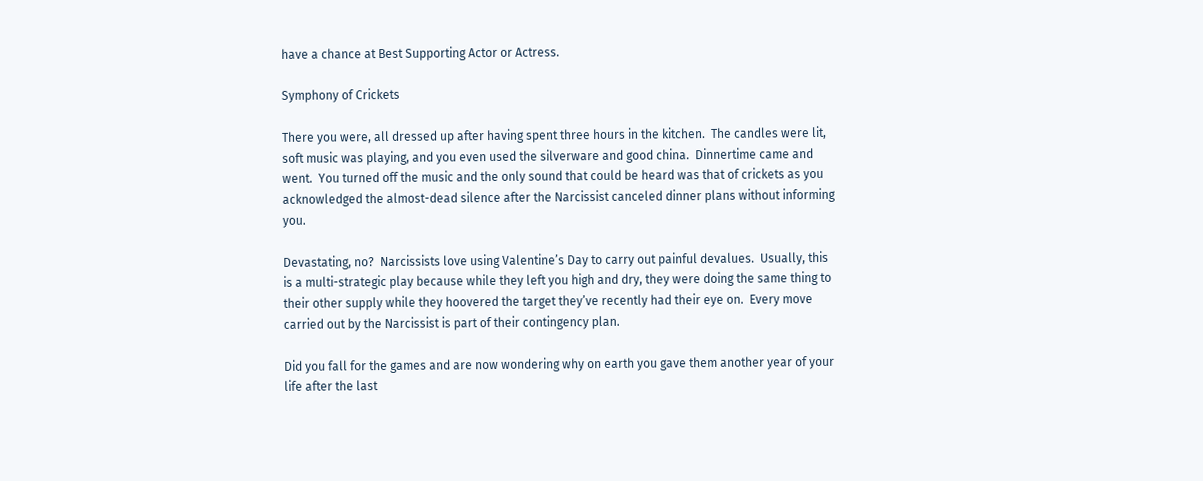have a chance at Best Supporting Actor or Actress.

Symphony of Crickets

There you were, all dressed up after having spent three hours in the kitchen.  The candles were lit, soft music was playing, and you even used the silverware and good china.  Dinnertime came and went.  You turned off the music and the only sound that could be heard was that of crickets as you acknowledged the almost-dead silence after the Narcissist canceled dinner plans without informing you.

Devastating, no?  Narcissists love using Valentine’s Day to carry out painful devalues.  Usually, this is a multi-strategic play because while they left you high and dry, they were doing the same thing to their other supply while they hoovered the target they’ve recently had their eye on.  Every move carried out by the Narcissist is part of their contingency plan.

Did you fall for the games and are now wondering why on earth you gave them another year of your life after the last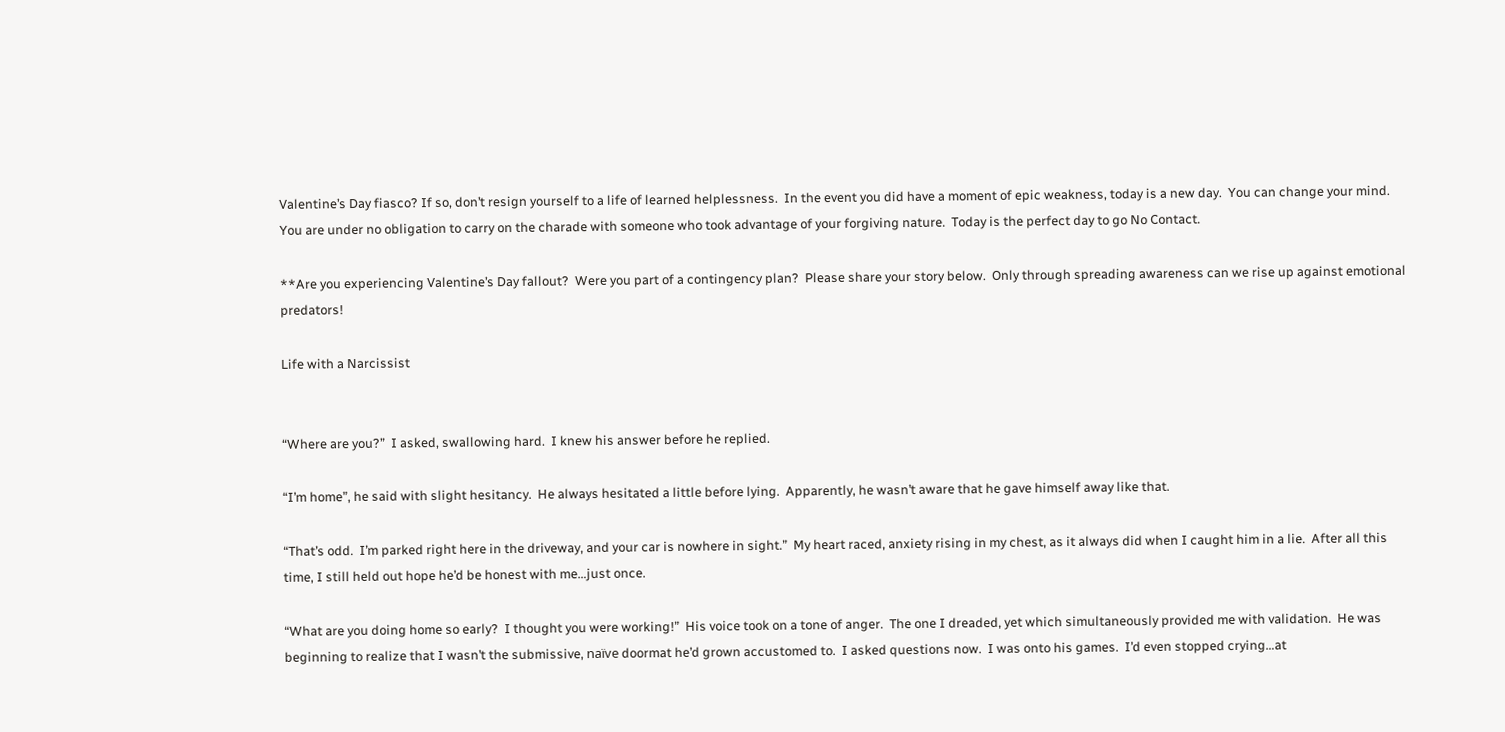Valentine’s Day fiasco? If so, don’t resign yourself to a life of learned helplessness.  In the event you did have a moment of epic weakness, today is a new day.  You can change your mind.  You are under no obligation to carry on the charade with someone who took advantage of your forgiving nature.  Today is the perfect day to go No Contact.

**Are you experiencing Valentine’s Day fallout?  Were you part of a contingency plan?  Please share your story below.  Only through spreading awareness can we rise up against emotional predators!

Life with a Narcissist


“Where are you?”  I asked, swallowing hard.  I knew his answer before he replied.

“I’m home”, he said with slight hesitancy.  He always hesitated a little before lying.  Apparently, he wasn’t aware that he gave himself away like that.

“That’s odd.  I’m parked right here in the driveway, and your car is nowhere in sight.”  My heart raced, anxiety rising in my chest, as it always did when I caught him in a lie.  After all this time, I still held out hope he’d be honest with me…just once.

“What are you doing home so early?  I thought you were working!”  His voice took on a tone of anger.  The one I dreaded, yet which simultaneously provided me with validation.  He was beginning to realize that I wasn’t the submissive, naïve doormat he’d grown accustomed to.  I asked questions now.  I was onto his games.  I’d even stopped crying…at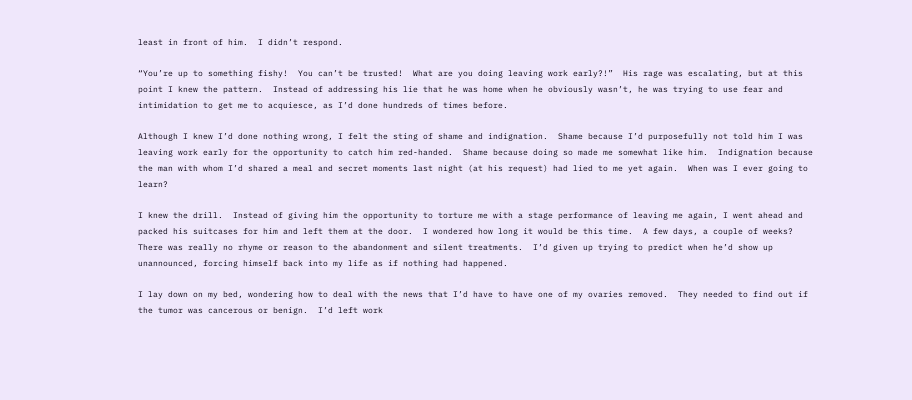least in front of him.  I didn’t respond.

“You’re up to something fishy!  You can’t be trusted!  What are you doing leaving work early?!”  His rage was escalating, but at this point I knew the pattern.  Instead of addressing his lie that he was home when he obviously wasn’t, he was trying to use fear and intimidation to get me to acquiesce, as I’d done hundreds of times before.

Although I knew I’d done nothing wrong, I felt the sting of shame and indignation.  Shame because I’d purposefully not told him I was leaving work early for the opportunity to catch him red-handed.  Shame because doing so made me somewhat like him.  Indignation because the man with whom I’d shared a meal and secret moments last night (at his request) had lied to me yet again.  When was I ever going to learn?

I knew the drill.  Instead of giving him the opportunity to torture me with a stage performance of leaving me again, I went ahead and packed his suitcases for him and left them at the door.  I wondered how long it would be this time.  A few days, a couple of weeks?  There was really no rhyme or reason to the abandonment and silent treatments.  I’d given up trying to predict when he’d show up unannounced, forcing himself back into my life as if nothing had happened.

I lay down on my bed, wondering how to deal with the news that I’d have to have one of my ovaries removed.  They needed to find out if the tumor was cancerous or benign.  I’d left work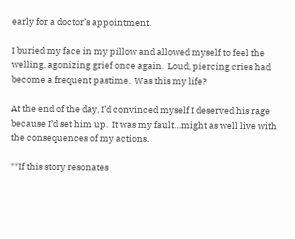early for a doctor’s appointment.

I buried my face in my pillow and allowed myself to feel the welling, agonizing grief once again.  Loud, piercing cries had become a frequent pastime.  Was this my life?

At the end of the day, I’d convinced myself I deserved his rage because I’d set him up.  It was my fault…might as well live with the consequences of my actions.

**If this story resonates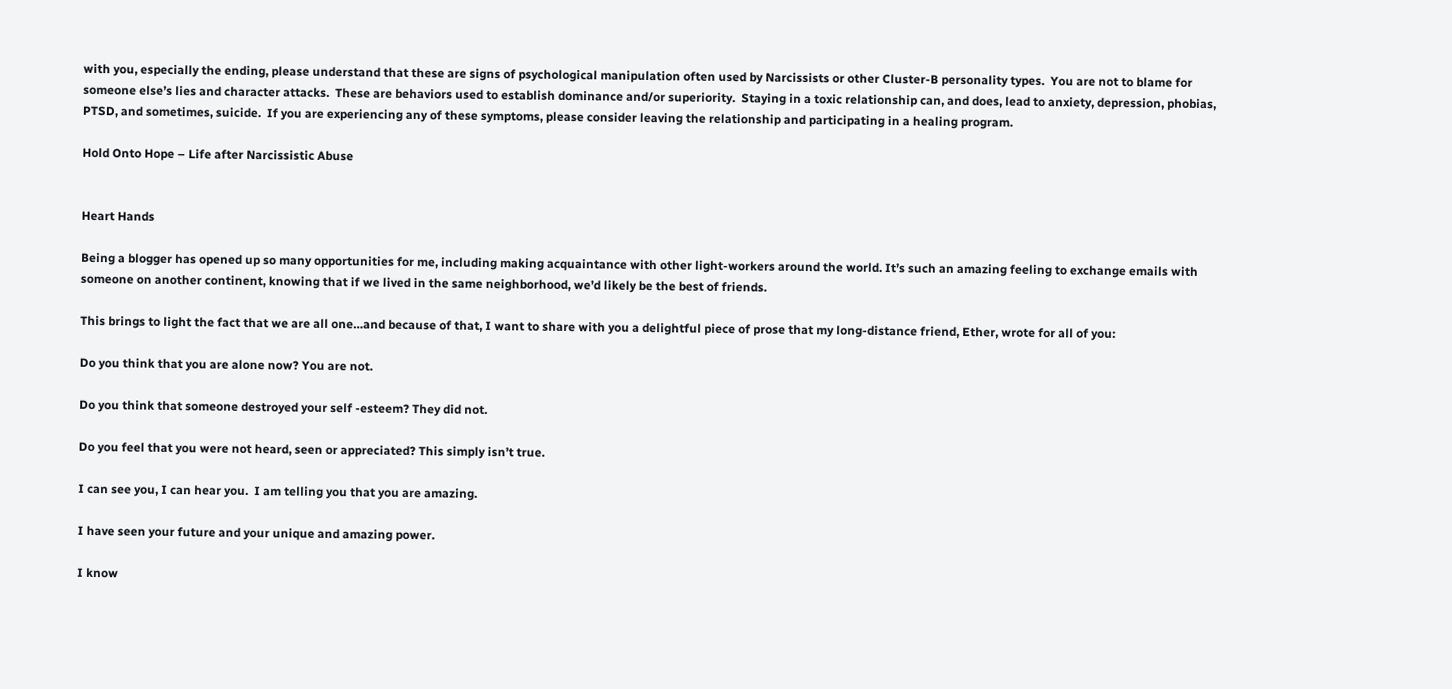with you, especially the ending, please understand that these are signs of psychological manipulation often used by Narcissists or other Cluster-B personality types.  You are not to blame for someone else’s lies and character attacks.  These are behaviors used to establish dominance and/or superiority.  Staying in a toxic relationship can, and does, lead to anxiety, depression, phobias, PTSD, and sometimes, suicide.  If you are experiencing any of these symptoms, please consider leaving the relationship and participating in a healing program.

Hold Onto Hope – Life after Narcissistic Abuse


Heart Hands

Being a blogger has opened up so many opportunities for me, including making acquaintance with other light-workers around the world. It’s such an amazing feeling to exchange emails with someone on another continent, knowing that if we lived in the same neighborhood, we’d likely be the best of friends.

This brings to light the fact that we are all one…and because of that, I want to share with you a delightful piece of prose that my long-distance friend, Ether, wrote for all of you:

Do you think that you are alone now? You are not.

Do you think that someone destroyed your self -esteem? They did not.

Do you feel that you were not heard, seen or appreciated? This simply isn’t true.

I can see you, I can hear you.  I am telling you that you are amazing.

I have seen your future and your unique and amazing power.

I know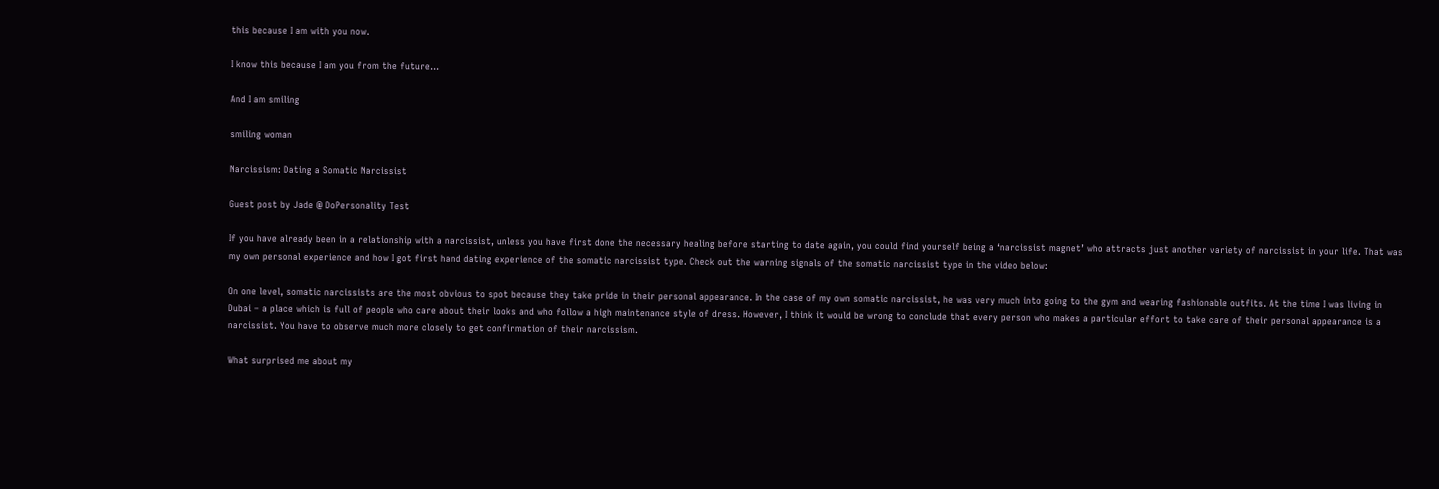this because I am with you now.

I know this because I am you from the future…

And I am smiling

smiling woman

Narcissism: Dating a Somatic Narcissist

Guest post by Jade @ DoPersonality Test

If you have already been in a relationship with a narcissist, unless you have first done the necessary healing before starting to date again, you could find yourself being a ‘narcissist magnet’ who attracts just another variety of narcissist in your life. That was my own personal experience and how I got first hand dating experience of the somatic narcissist type. Check out the warning signals of the somatic narcissist type in the video below:

On one level, somatic narcissists are the most obvious to spot because they take pride in their personal appearance. In the case of my own somatic narcissist, he was very much into going to the gym and wearing fashionable outfits. At the time I was living in Dubai – a place which is full of people who care about their looks and who follow a high maintenance style of dress. However, I think it would be wrong to conclude that every person who makes a particular effort to take care of their personal appearance is a narcissist. You have to observe much more closely to get confirmation of their narcissism.

What surprised me about my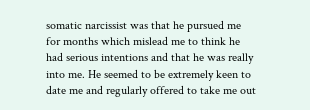somatic narcissist was that he pursued me for months which mislead me to think he had serious intentions and that he was really into me. He seemed to be extremely keen to date me and regularly offered to take me out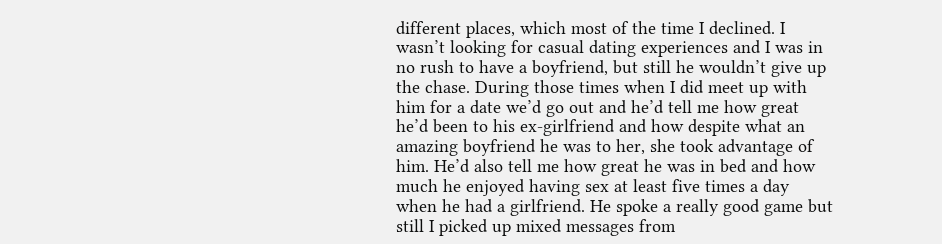different places, which most of the time I declined. I wasn’t looking for casual dating experiences and I was in no rush to have a boyfriend, but still he wouldn’t give up the chase. During those times when I did meet up with him for a date we’d go out and he’d tell me how great he’d been to his ex-girlfriend and how despite what an amazing boyfriend he was to her, she took advantage of him. He’d also tell me how great he was in bed and how much he enjoyed having sex at least five times a day when he had a girlfriend. He spoke a really good game but still I picked up mixed messages from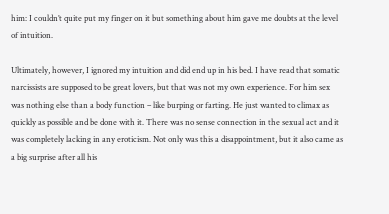him: I couldn’t quite put my finger on it but something about him gave me doubts at the level of intuition.

Ultimately, however, I ignored my intuition and did end up in his bed. I have read that somatic narcissists are supposed to be great lovers, but that was not my own experience. For him sex was nothing else than a body function – like burping or farting. He just wanted to climax as quickly as possible and be done with it. There was no sense connection in the sexual act and it was completely lacking in any eroticism. Not only was this a disappointment, but it also came as a big surprise after all his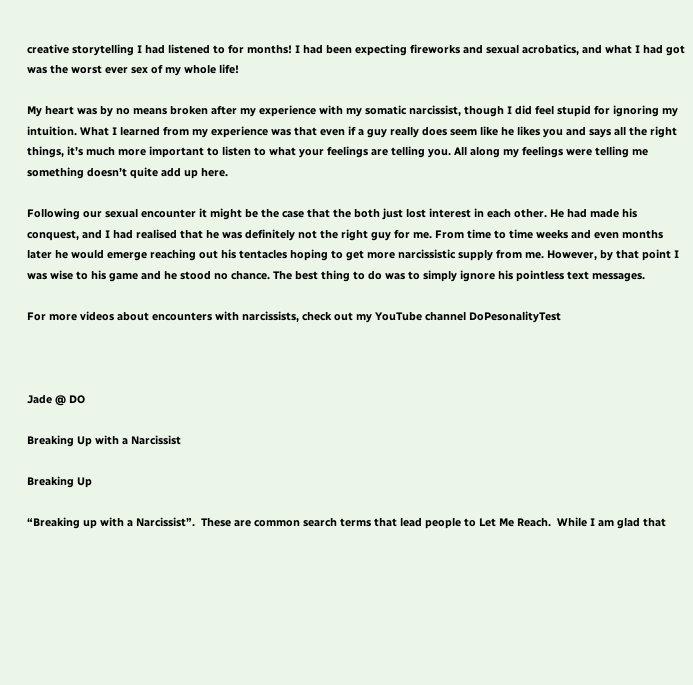creative storytelling I had listened to for months! I had been expecting fireworks and sexual acrobatics, and what I had got was the worst ever sex of my whole life!

My heart was by no means broken after my experience with my somatic narcissist, though I did feel stupid for ignoring my intuition. What I learned from my experience was that even if a guy really does seem like he likes you and says all the right things, it’s much more important to listen to what your feelings are telling you. All along my feelings were telling me something doesn’t quite add up here.

Following our sexual encounter it might be the case that the both just lost interest in each other. He had made his conquest, and I had realised that he was definitely not the right guy for me. From time to time weeks and even months later he would emerge reaching out his tentacles hoping to get more narcissistic supply from me. However, by that point I was wise to his game and he stood no chance. The best thing to do was to simply ignore his pointless text messages.

For more videos about encounters with narcissists, check out my YouTube channel DoPesonalityTest



Jade @ DO

Breaking Up with a Narcissist

Breaking Up

“Breaking up with a Narcissist”.  These are common search terms that lead people to Let Me Reach.  While I am glad that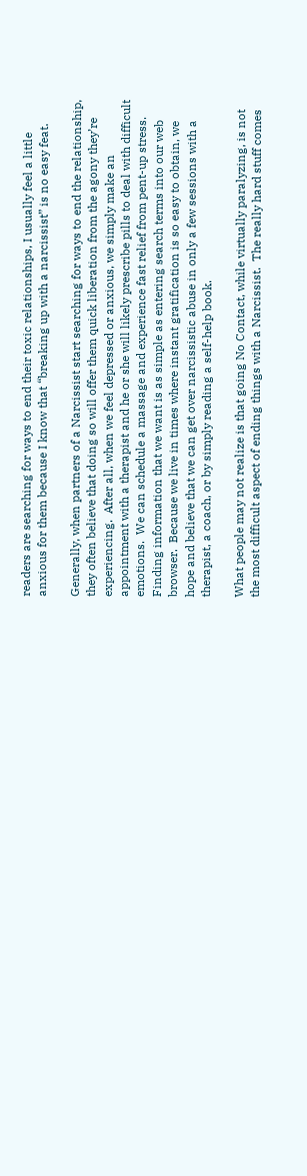readers are searching for ways to end their toxic relationships, I usually feel a little anxious for them because I know that “breaking up with a narcissist” is no easy feat.

Generally, when partners of a Narcissist start searching for ways to end the relationship, they often believe that doing so will offer them quick liberation from the agony they’re experiencing.  After all, when we feel depressed or anxious, we simply make an appointment with a therapist and he or she will likely prescribe pills to deal with difficult emotions.  We can schedule a massage and experience fast relief from pent-up stress.  Finding information that we want is as simple as entering search terms into our web browser.  Because we live in times where instant gratification is so easy to obtain, we hope and believe that we can get over narcissistic abuse in only a few sessions with a therapist, a coach, or by simply reading a self-help book.

What people may not realize is that going No Contact, while virtually paralyzing, is not the most difficult aspect of ending things with a Narcissist.  The really hard stuff comes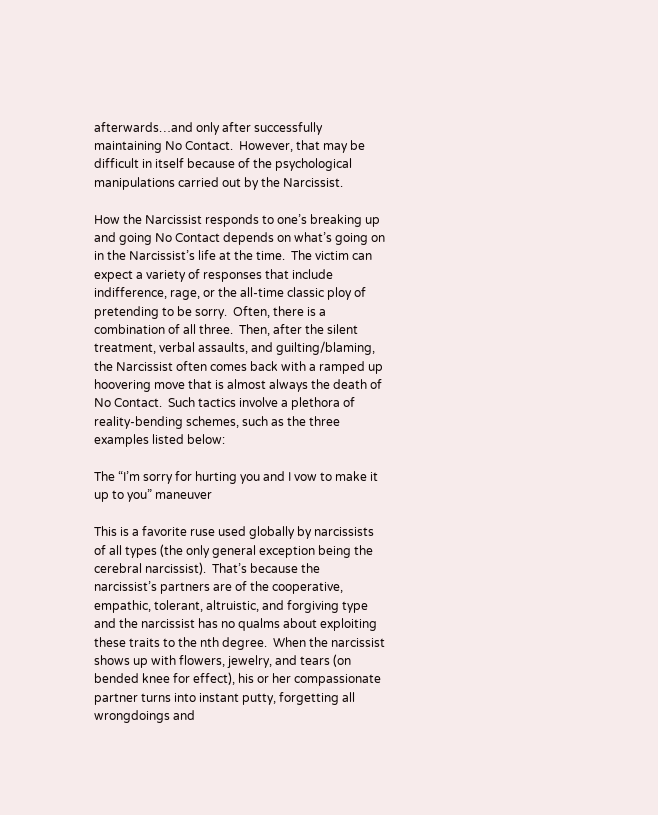afterwards…and only after successfully maintaining No Contact.  However, that may be difficult in itself because of the psychological manipulations carried out by the Narcissist.

How the Narcissist responds to one’s breaking up and going No Contact depends on what’s going on in the Narcissist’s life at the time.  The victim can expect a variety of responses that include indifference, rage, or the all-time classic ploy of pretending to be sorry.  Often, there is a combination of all three.  Then, after the silent treatment, verbal assaults, and guilting/blaming, the Narcissist often comes back with a ramped up hoovering move that is almost always the death of No Contact.  Such tactics involve a plethora of reality-bending schemes, such as the three examples listed below:

The “I’m sorry for hurting you and I vow to make it up to you” maneuver

This is a favorite ruse used globally by narcissists of all types (the only general exception being the cerebral narcissist).  That’s because the narcissist’s partners are of the cooperative, empathic, tolerant, altruistic, and forgiving type and the narcissist has no qualms about exploiting these traits to the nth degree.  When the narcissist shows up with flowers, jewelry, and tears (on bended knee for effect), his or her compassionate partner turns into instant putty, forgetting all wrongdoings and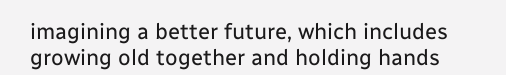imagining a better future, which includes growing old together and holding hands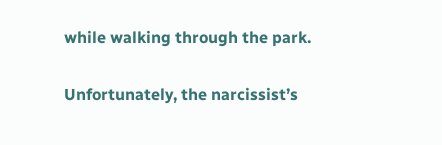while walking through the park.

Unfortunately, the narcissist’s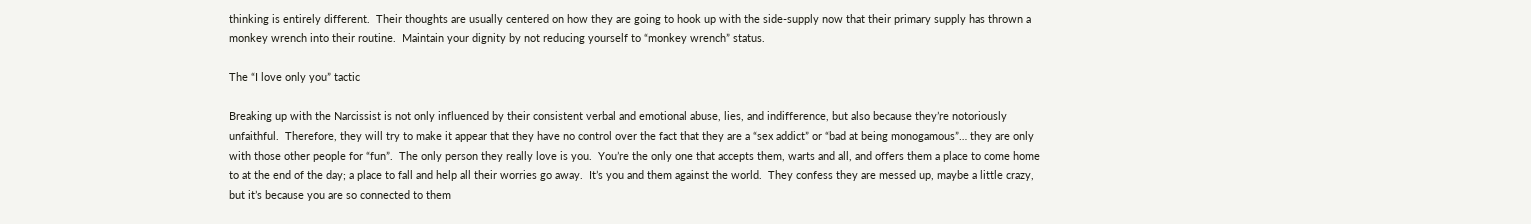thinking is entirely different.  Their thoughts are usually centered on how they are going to hook up with the side-supply now that their primary supply has thrown a monkey wrench into their routine.  Maintain your dignity by not reducing yourself to “monkey wrench” status.

The “I love only you” tactic

Breaking up with the Narcissist is not only influenced by their consistent verbal and emotional abuse, lies, and indifference, but also because they’re notoriously unfaithful.  Therefore, they will try to make it appear that they have no control over the fact that they are a “sex addict” or “bad at being monogamous”… they are only with those other people for “fun”.  The only person they really love is you.  You’re the only one that accepts them, warts and all, and offers them a place to come home to at the end of the day; a place to fall and help all their worries go away.  It’s you and them against the world.  They confess they are messed up, maybe a little crazy, but it’s because you are so connected to them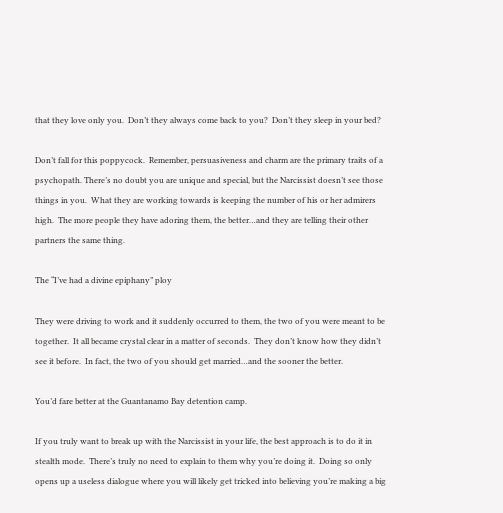that they love only you.  Don’t they always come back to you?  Don’t they sleep in your bed?

Don’t fall for this poppycock.  Remember, persuasiveness and charm are the primary traits of a psychopath. There’s no doubt you are unique and special, but the Narcissist doesn’t see those things in you.  What they are working towards is keeping the number of his or her admirers high.  The more people they have adoring them, the better…and they are telling their other partners the same thing.

The “I’ve had a divine epiphany” ploy

They were driving to work and it suddenly occurred to them, the two of you were meant to be together.  It all became crystal clear in a matter of seconds.  They don’t know how they didn’t see it before.  In fact, the two of you should get married…and the sooner the better.

You’d fare better at the Guantanamo Bay detention camp.

If you truly want to break up with the Narcissist in your life, the best approach is to do it in stealth mode.  There’s truly no need to explain to them why you’re doing it.  Doing so only opens up a useless dialogue where you will likely get tricked into believing you’re making a big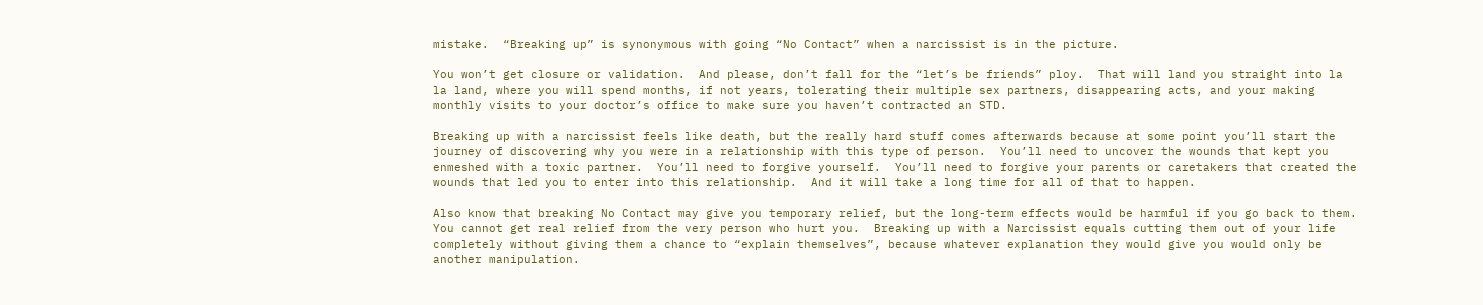mistake.  “Breaking up” is synonymous with going “No Contact” when a narcissist is in the picture.

You won’t get closure or validation.  And please, don’t fall for the “let’s be friends” ploy.  That will land you straight into la la land, where you will spend months, if not years, tolerating their multiple sex partners, disappearing acts, and your making monthly visits to your doctor’s office to make sure you haven’t contracted an STD.

Breaking up with a narcissist feels like death, but the really hard stuff comes afterwards because at some point you’ll start the journey of discovering why you were in a relationship with this type of person.  You’ll need to uncover the wounds that kept you enmeshed with a toxic partner.  You’ll need to forgive yourself.  You’ll need to forgive your parents or caretakers that created the wounds that led you to enter into this relationship.  And it will take a long time for all of that to happen.

Also know that breaking No Contact may give you temporary relief, but the long-term effects would be harmful if you go back to them.  You cannot get real relief from the very person who hurt you.  Breaking up with a Narcissist equals cutting them out of your life completely without giving them a chance to “explain themselves”, because whatever explanation they would give you would only be another manipulation.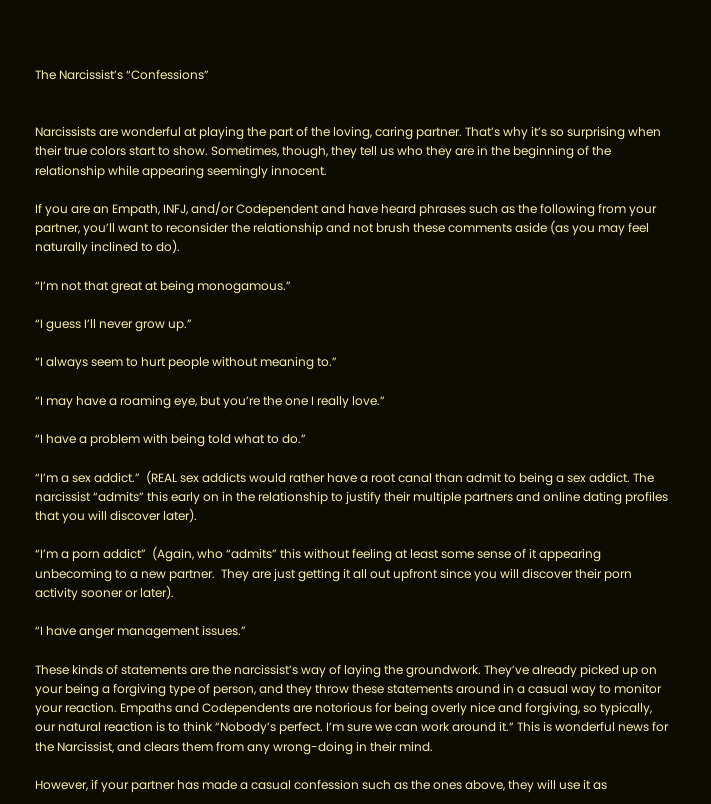The Narcissist’s “Confessions”


Narcissists are wonderful at playing the part of the loving, caring partner. That’s why it’s so surprising when their true colors start to show. Sometimes, though, they tell us who they are in the beginning of the relationship while appearing seemingly innocent.

If you are an Empath, INFJ, and/or Codependent and have heard phrases such as the following from your partner, you’ll want to reconsider the relationship and not brush these comments aside (as you may feel naturally inclined to do).

“I’m not that great at being monogamous.”

“I guess I’ll never grow up.”

“I always seem to hurt people without meaning to.”

“I may have a roaming eye, but you’re the one I really love.”

“I have a problem with being told what to do.”

“I’m a sex addict.”  (REAL sex addicts would rather have a root canal than admit to being a sex addict. The narcissist “admits” this early on in the relationship to justify their multiple partners and online dating profiles that you will discover later).

“I’m a porn addict”  (Again, who “admits” this without feeling at least some sense of it appearing unbecoming to a new partner.  They are just getting it all out upfront since you will discover their porn activity sooner or later).

“I have anger management issues.”

These kinds of statements are the narcissist’s way of laying the groundwork. They’ve already picked up on your being a forgiving type of person, and they throw these statements around in a casual way to monitor your reaction. Empaths and Codependents are notorious for being overly nice and forgiving, so typically, our natural reaction is to think “Nobody’s perfect. I’m sure we can work around it.” This is wonderful news for the Narcissist, and clears them from any wrong-doing in their mind.

However, if your partner has made a casual confession such as the ones above, they will use it as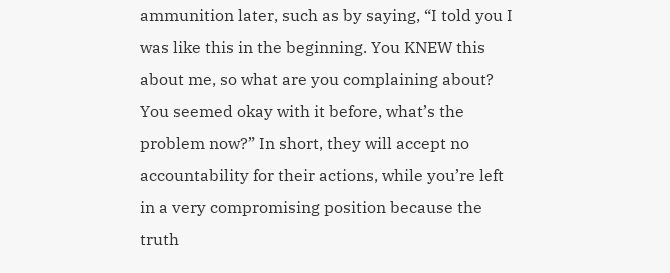ammunition later, such as by saying, “I told you I was like this in the beginning. You KNEW this about me, so what are you complaining about? You seemed okay with it before, what’s the problem now?” In short, they will accept no accountability for their actions, while you’re left in a very compromising position because the truth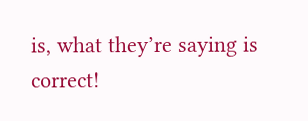is, what they’re saying is correct!